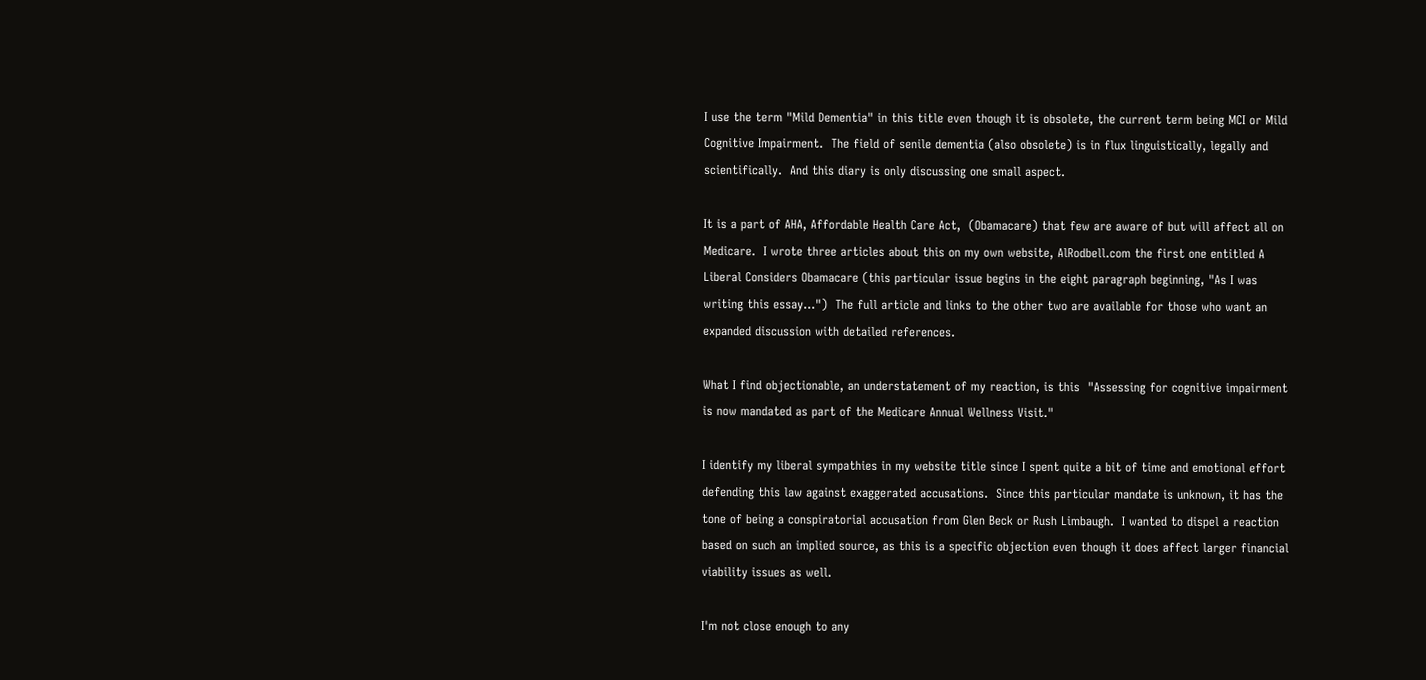I use the term "Mild Dementia" in this title even though it is obsolete, the current term being MCI or Mild Cognitive Impairment.  The field of senile dementia (also obsolete) is in flux linguistically, legally and scientifically.  And this diary is only discussing one small aspect.

It is a part of AHA, Affordable Health Care Act,  (Obamacare) that few are aware of but will affect all on Medicare.  I wrote three articles about this on my own website, AlRodbell.com the first one entitled A Liberal Considers Obamacare (this particular issue begins in the eight paragraph beginning, "As I was writing this essay...")  The full article and links to the other two are available for those who want an expanded discussion with detailed references.

What I find objectionable, an understatement of my reaction, is this  "Assessing for cognitive impairment is now mandated as part of the Medicare Annual Wellness Visit."

I identify my liberal sympathies in my website title since I spent quite a bit of time and emotional effort defending this law against exaggerated accusations.  Since this particular mandate is unknown, it has the tone of being a conspiratorial accusation from Glen Beck or Rush Limbaugh.  I wanted to dispel a reaction based on such an implied source, as this is a specific objection even though it does affect larger financial viability issues as well.

I'm not close enough to any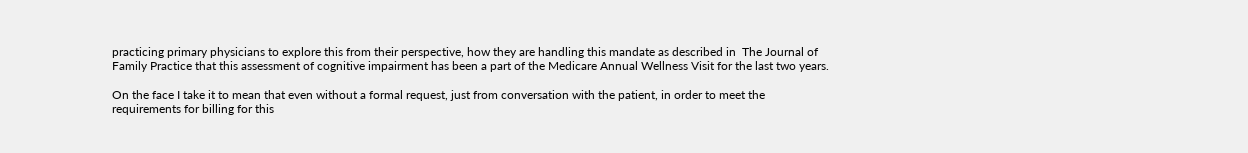practicing primary physicians to explore this from their perspective, how they are handling this mandate as described in  The Journal of Family Practice that this assessment of cognitive impairment has been a part of the Medicare Annual Wellness Visit for the last two years.

On the face I take it to mean that even without a formal request, just from conversation with the patient, in order to meet the requirements for billing for this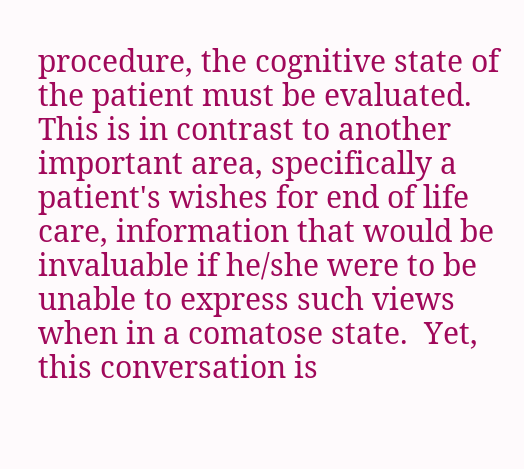procedure, the cognitive state of the patient must be evaluated.  This is in contrast to another important area, specifically a patient's wishes for end of life care, information that would be invaluable if he/she were to be unable to express such views when in a comatose state.  Yet, this conversation is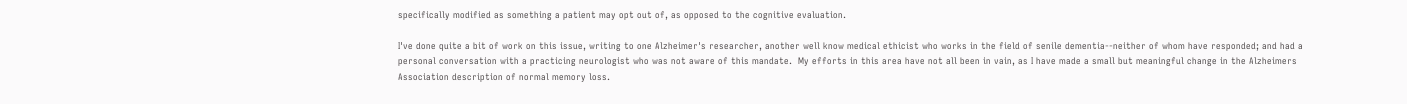specifically modified as something a patient may opt out of, as opposed to the cognitive evaluation.

I've done quite a bit of work on this issue, writing to one Alzheimer's researcher, another well know medical ethicist who works in the field of senile dementia--neither of whom have responded; and had a personal conversation with a practicing neurologist who was not aware of this mandate.  My efforts in this area have not all been in vain, as I have made a small but meaningful change in the Alzheimers Association description of normal memory loss.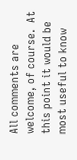All comments are welcome, of course.  At this point it would be most useful to know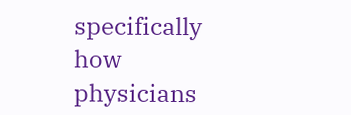specifically how physicians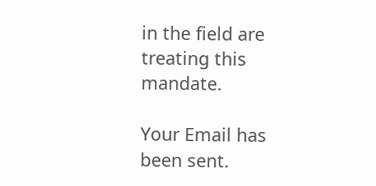in the field are treating this mandate.

Your Email has been sent.